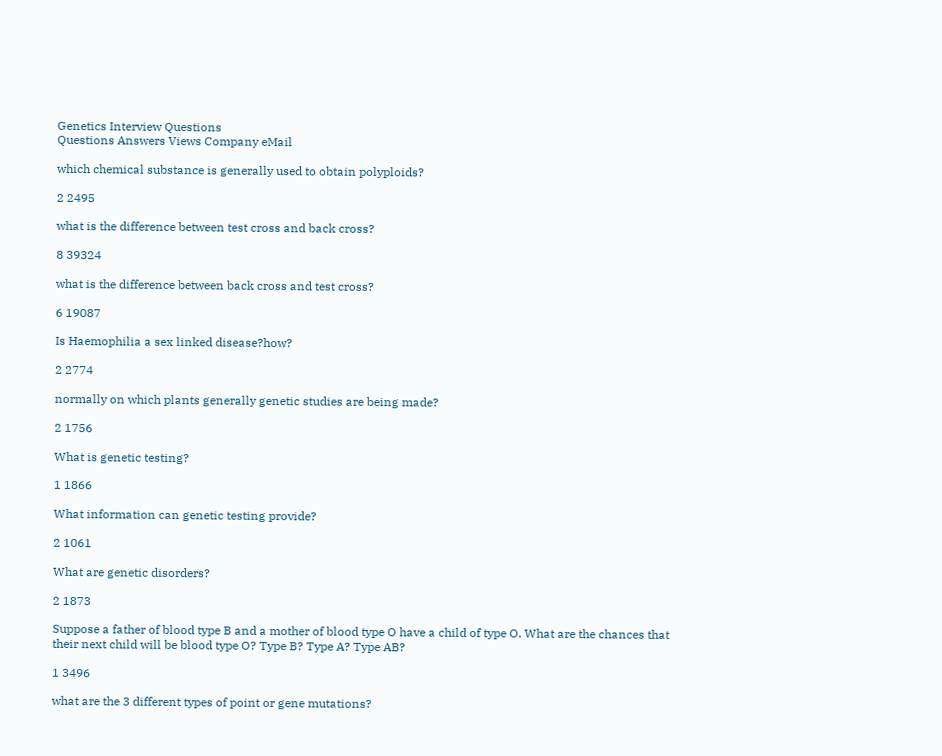Genetics Interview Questions
Questions Answers Views Company eMail

which chemical substance is generally used to obtain polyploids?

2 2495

what is the difference between test cross and back cross?

8 39324

what is the difference between back cross and test cross?

6 19087

Is Haemophilia a sex linked disease?how?

2 2774

normally on which plants generally genetic studies are being made?

2 1756

What is genetic testing?

1 1866

What information can genetic testing provide?

2 1061

What are genetic disorders?

2 1873

Suppose a father of blood type B and a mother of blood type O have a child of type O. What are the chances that their next child will be blood type O? Type B? Type A? Type AB?

1 3496

what are the 3 different types of point or gene mutations?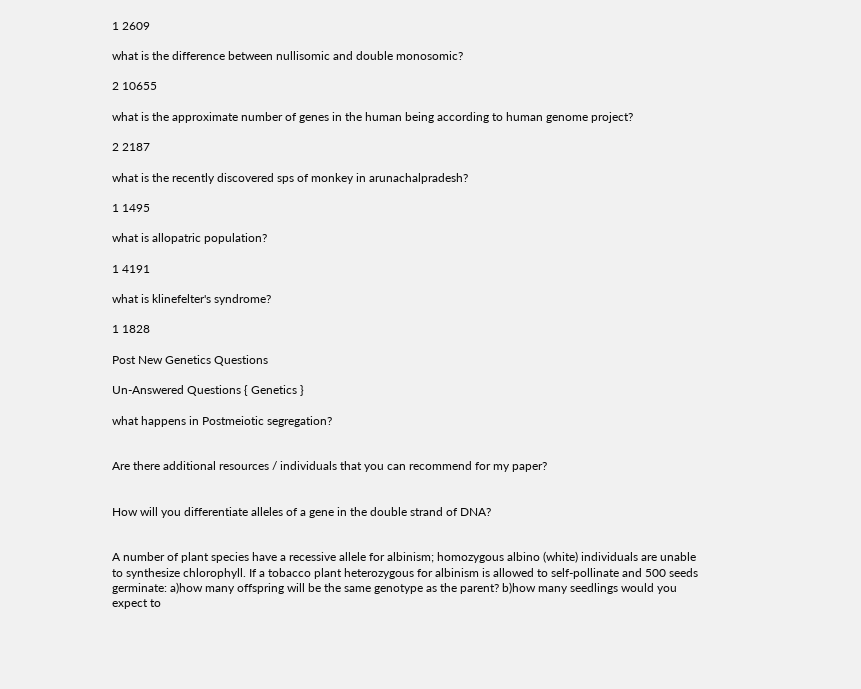1 2609

what is the difference between nullisomic and double monosomic?

2 10655

what is the approximate number of genes in the human being according to human genome project?

2 2187

what is the recently discovered sps of monkey in arunachalpradesh?

1 1495

what is allopatric population?

1 4191

what is klinefelter's syndrome?

1 1828

Post New Genetics Questions

Un-Answered Questions { Genetics }

what happens in Postmeiotic segregation?


Are there additional resources / individuals that you can recommend for my paper?


How will you differentiate alleles of a gene in the double strand of DNA?


A number of plant species have a recessive allele for albinism; homozygous albino (white) individuals are unable to synthesize chlorophyll. If a tobacco plant heterozygous for albinism is allowed to self-pollinate and 500 seeds germinate: a)how many offspring will be the same genotype as the parent? b)how many seedlings would you expect to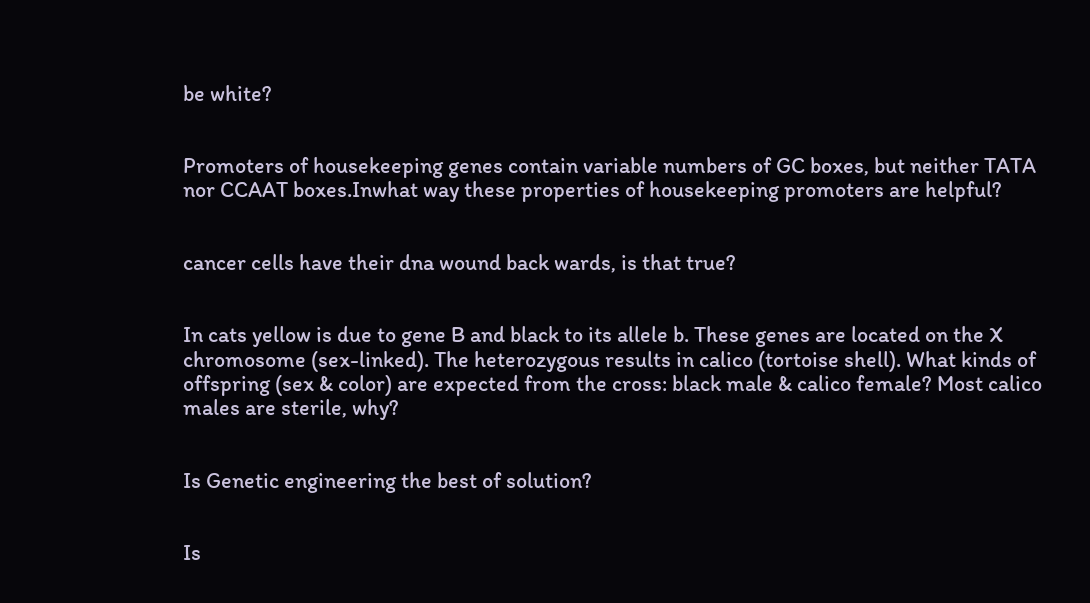be white?


Promoters of housekeeping genes contain variable numbers of GC boxes, but neither TATA nor CCAAT boxes.Inwhat way these properties of housekeeping promoters are helpful?


cancer cells have their dna wound back wards, is that true?


In cats yellow is due to gene B and black to its allele b. These genes are located on the X chromosome (sex-linked). The heterozygous results in calico (tortoise shell). What kinds of offspring (sex & color) are expected from the cross: black male & calico female? Most calico males are sterile, why?


Is Genetic engineering the best of solution?


Is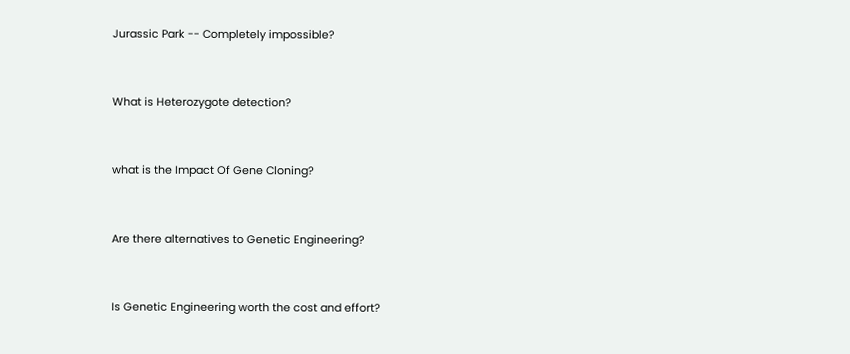Jurassic Park -- Completely impossible?


What is Heterozygote detection?


what is the Impact Of Gene Cloning?


Are there alternatives to Genetic Engineering?


Is Genetic Engineering worth the cost and effort?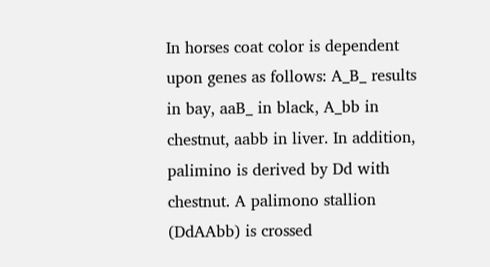In horses coat color is dependent upon genes as follows: A_B_ results in bay, aaB_ in black, A_bb in chestnut, aabb in liver. In addition, palimino is derived by Dd with chestnut. A palimono stallion (DdAAbb) is crossed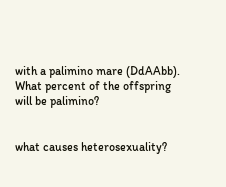with a palimino mare (DdAAbb). What percent of the offspring will be palimino?


what causes heterosexuality?